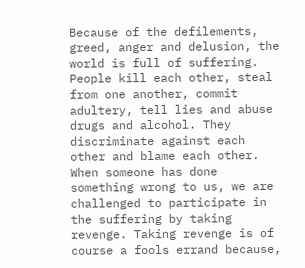Because of the defilements, greed, anger and delusion, the world is full of suffering. People kill each other, steal from one another, commit adultery, tell lies and abuse drugs and alcohol. They discriminate against each other and blame each other. When someone has done something wrong to us, we are challenged to participate in the suffering by taking revenge. Taking revenge is of course a fools errand because,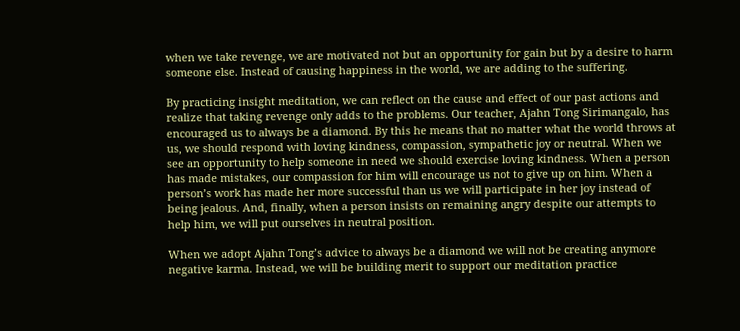when we take revenge, we are motivated not but an opportunity for gain but by a desire to harm someone else. Instead of causing happiness in the world, we are adding to the suffering.

By practicing insight meditation, we can reflect on the cause and effect of our past actions and realize that taking revenge only adds to the problems. Our teacher, Ajahn Tong Sirimangalo, has encouraged us to always be a diamond. By this he means that no matter what the world throws at us, we should respond with loving kindness, compassion, sympathetic joy or neutral. When we see an opportunity to help someone in need we should exercise loving kindness. When a person has made mistakes, our compassion for him will encourage us not to give up on him. When a person’s work has made her more successful than us we will participate in her joy instead of being jealous. And, finally, when a person insists on remaining angry despite our attempts to help him, we will put ourselves in neutral position.

When we adopt Ajahn Tong’s advice to always be a diamond we will not be creating anymore negative karma. Instead, we will be building merit to support our meditation practice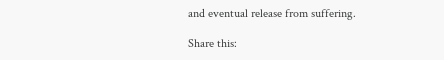and eventual release from suffering.

Share this: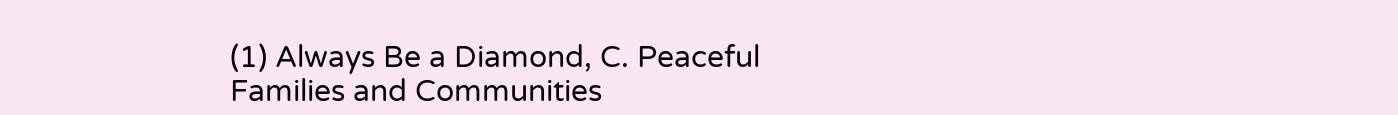(1) Always Be a Diamond, C. Peaceful Families and Communities